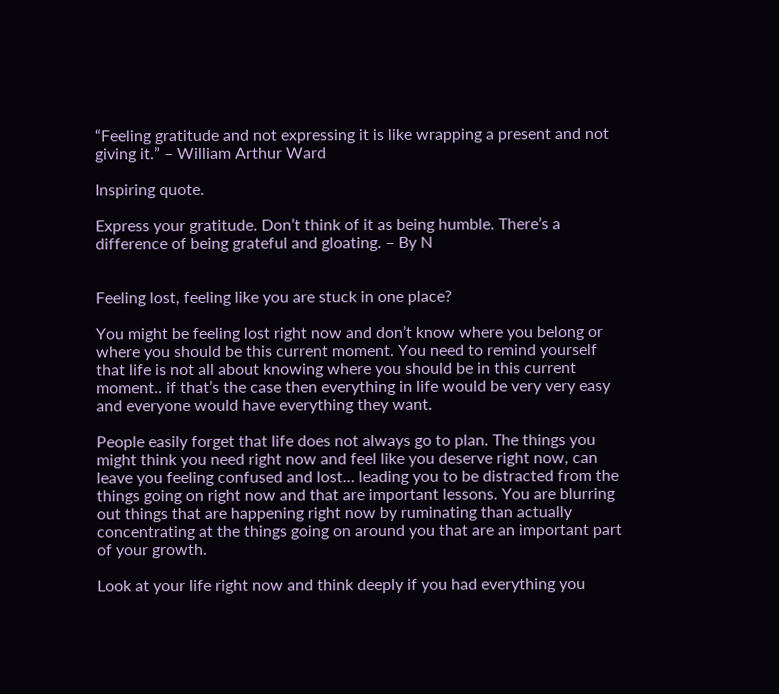“Feeling gratitude and not expressing it is like wrapping a present and not giving it.” – William Arthur Ward

Inspiring quote.

Express your gratitude. Don’t think of it as being humble. There’s a difference of being grateful and gloating. – By N


Feeling lost, feeling like you are stuck in one place?

You might be feeling lost right now and don’t know where you belong or where you should be this current moment. You need to remind yourself that life is not all about knowing where you should be in this current moment.. if that’s the case then everything in life would be very very easy and everyone would have everything they want.

People easily forget that life does not always go to plan. The things you might think you need right now and feel like you deserve right now, can leave you feeling confused and lost… leading you to be distracted from the things going on right now and that are important lessons. You are blurring out things that are happening right now by ruminating than actually concentrating at the things going on around you that are an important part of your growth.

Look at your life right now and think deeply if you had everything you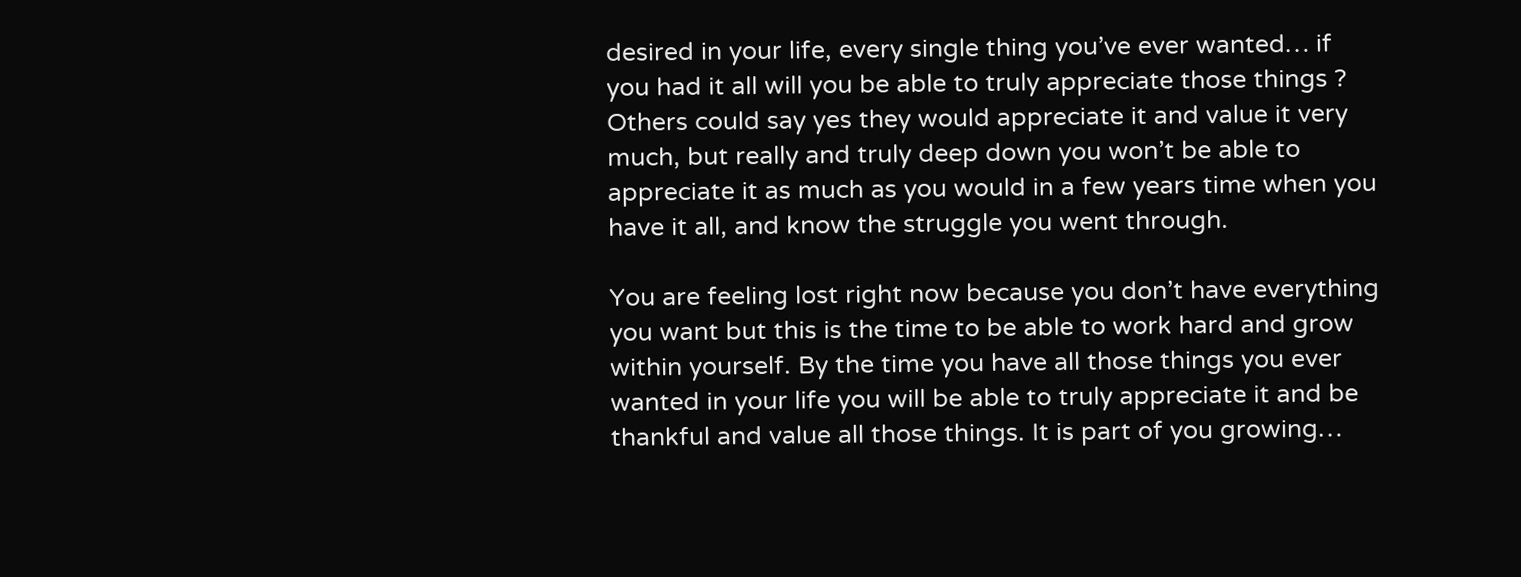desired in your life, every single thing you’ve ever wanted… if you had it all will you be able to truly appreciate those things ? Others could say yes they would appreciate it and value it very much, but really and truly deep down you won’t be able to appreciate it as much as you would in a few years time when you have it all, and know the struggle you went through.

You are feeling lost right now because you don’t have everything you want but this is the time to be able to work hard and grow within yourself. By the time you have all those things you ever wanted in your life you will be able to truly appreciate it and be thankful and value all those things. It is part of you growing…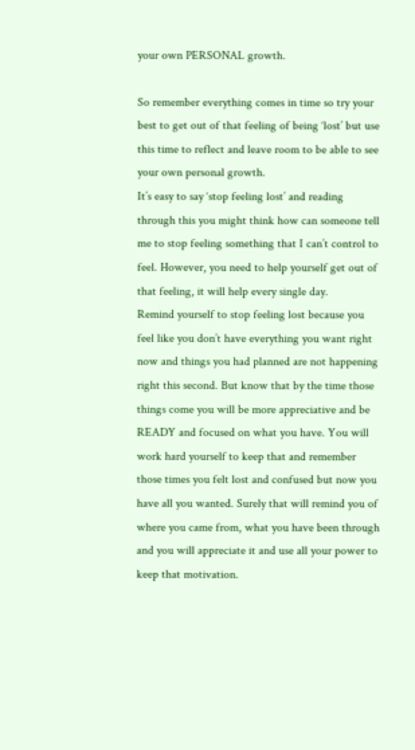your own PERSONAL growth.

So remember everything comes in time so try your best to get out of that feeling of being ‘lost’ but use this time to reflect and leave room to be able to see your own personal growth.
It’s easy to say ‘stop feeling lost’ and reading through this you might think how can someone tell me to stop feeling something that I can’t control to feel. However, you need to help yourself get out of that feeling, it will help every single day.
Remind yourself to stop feeling lost because you feel like you don’t have everything you want right now and things you had planned are not happening right this second. But know that by the time those things come you will be more appreciative and be READY and focused on what you have. You will work hard yourself to keep that and remember those times you felt lost and confused but now you have all you wanted. Surely that will remind you of where you came from, what you have been through and you will appreciate it and use all your power to keep that motivation.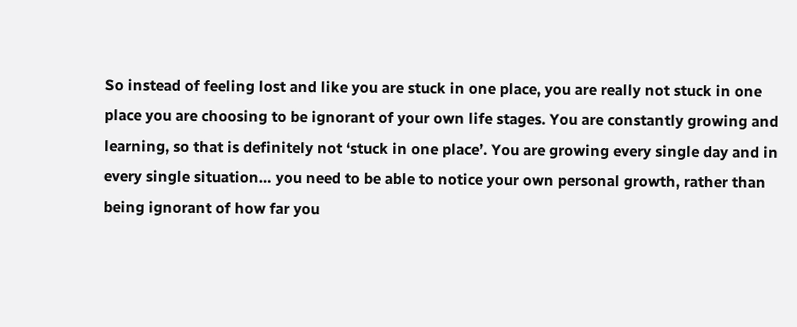So instead of feeling lost and like you are stuck in one place, you are really not stuck in one place you are choosing to be ignorant of your own life stages. You are constantly growing and learning, so that is definitely not ‘stuck in one place’. You are growing every single day and in every single situation… you need to be able to notice your own personal growth, rather than being ignorant of how far you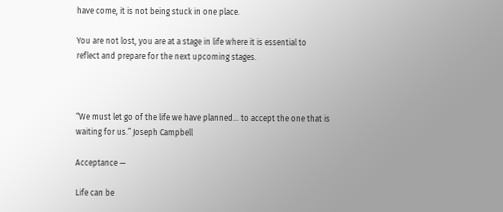have come, it is not being stuck in one place.

You are not lost, you are at a stage in life where it is essential to reflect and prepare for the next upcoming stages.



“We must let go of the life we have planned… to accept the one that is waiting for us.” Joseph Campbell

Acceptance —

Life can be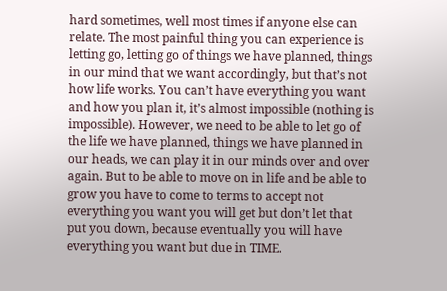hard sometimes, well most times if anyone else can relate. The most painful thing you can experience is letting go, letting go of things we have planned, things in our mind that we want accordingly, but that’s not how life works. You can’t have everything you want and how you plan it, it’s almost impossible (nothing is impossible). However, we need to be able to let go of the life we have planned, things we have planned in our heads, we can play it in our minds over and over again. But to be able to move on in life and be able to grow you have to come to terms to accept not everything you want you will get but don’t let that put you down, because eventually you will have everything you want but due in TIME.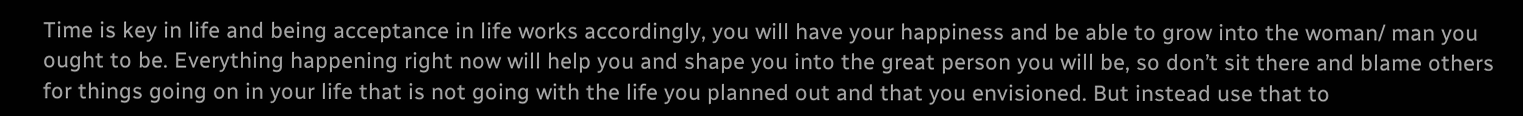Time is key in life and being acceptance in life works accordingly, you will have your happiness and be able to grow into the woman/ man you ought to be. Everything happening right now will help you and shape you into the great person you will be, so don’t sit there and blame others for things going on in your life that is not going with the life you planned out and that you envisioned. But instead use that to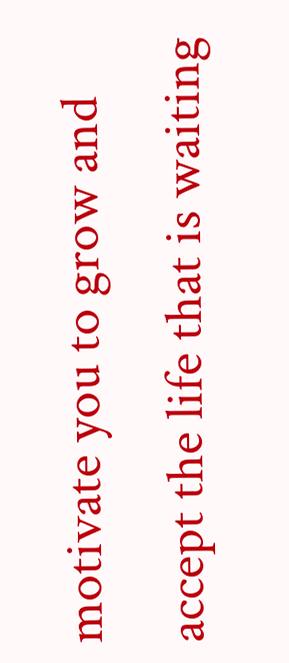motivate you to grow and accept the life that is waiting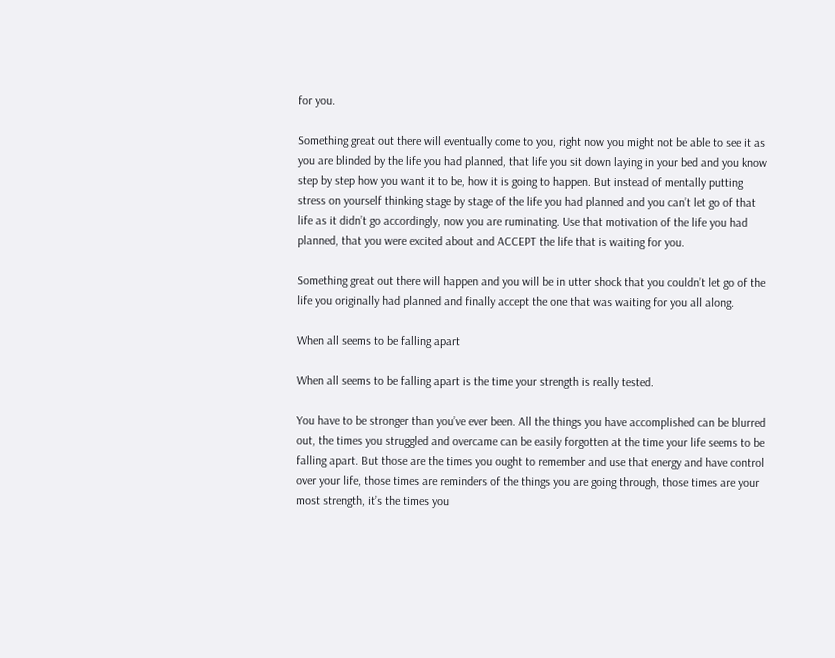for you.

Something great out there will eventually come to you, right now you might not be able to see it as you are blinded by the life you had planned, that life you sit down laying in your bed and you know step by step how you want it to be, how it is going to happen. But instead of mentally putting stress on yourself thinking stage by stage of the life you had planned and you can’t let go of that life as it didn’t go accordingly, now you are ruminating. Use that motivation of the life you had planned, that you were excited about and ACCEPT the life that is waiting for you.

Something great out there will happen and you will be in utter shock that you couldn’t let go of the life you originally had planned and finally accept the one that was waiting for you all along.

When all seems to be falling apart

When all seems to be falling apart is the time your strength is really tested.

You have to be stronger than you’ve ever been. All the things you have accomplished can be blurred out, the times you struggled and overcame can be easily forgotten at the time your life seems to be falling apart. But those are the times you ought to remember and use that energy and have control over your life, those times are reminders of the things you are going through, those times are your most strength, it’s the times you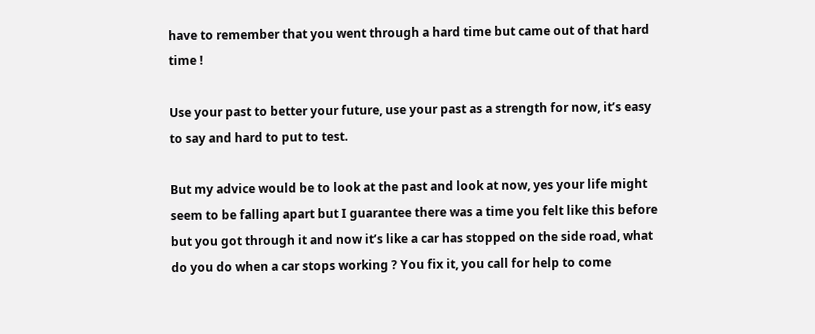have to remember that you went through a hard time but came out of that hard time !

Use your past to better your future, use your past as a strength for now, it’s easy to say and hard to put to test.

But my advice would be to look at the past and look at now, yes your life might seem to be falling apart but I guarantee there was a time you felt like this before but you got through it and now it’s like a car has stopped on the side road, what do you do when a car stops working ? You fix it, you call for help to come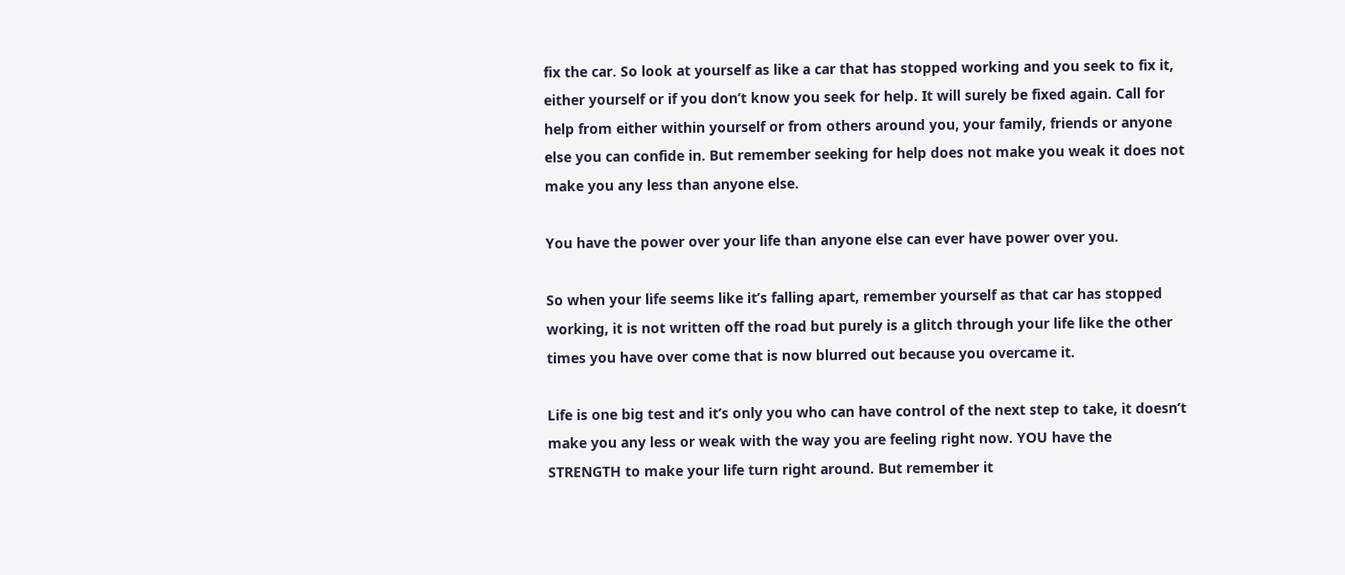fix the car. So look at yourself as like a car that has stopped working and you seek to fix it, either yourself or if you don’t know you seek for help. It will surely be fixed again. Call for help from either within yourself or from others around you, your family, friends or anyone else you can confide in. But remember seeking for help does not make you weak it does not make you any less than anyone else.

You have the power over your life than anyone else can ever have power over you.

So when your life seems like it’s falling apart, remember yourself as that car has stopped working, it is not written off the road but purely is a glitch through your life like the other times you have over come that is now blurred out because you overcame it.

Life is one big test and it’s only you who can have control of the next step to take, it doesn’t make you any less or weak with the way you are feeling right now. YOU have the STRENGTH to make your life turn right around. But remember it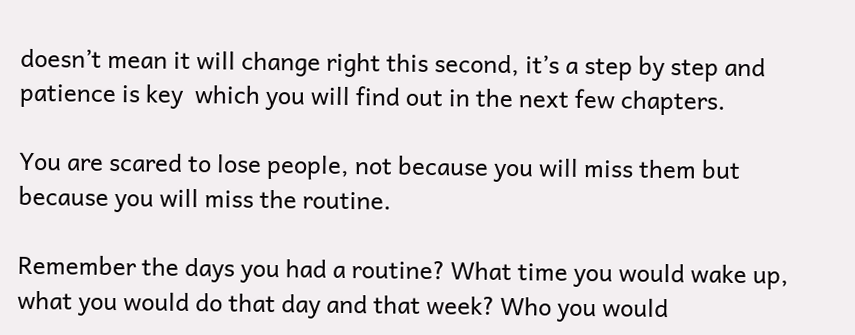doesn’t mean it will change right this second, it’s a step by step and patience is key  which you will find out in the next few chapters.

You are scared to lose people, not because you will miss them but because you will miss the routine.

Remember the days you had a routine? What time you would wake up, what you would do that day and that week? Who you would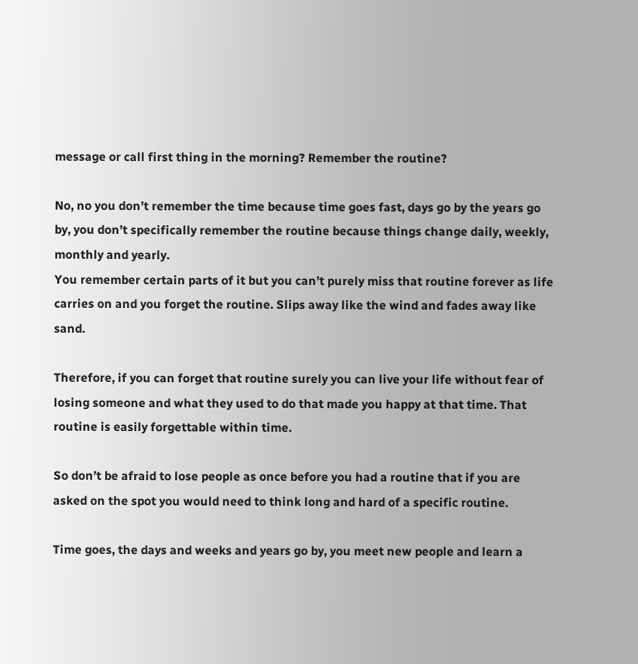message or call first thing in the morning? Remember the routine?

No, no you don’t remember the time because time goes fast, days go by the years go by, you don’t specifically remember the routine because things change daily, weekly, monthly and yearly.
You remember certain parts of it but you can’t purely miss that routine forever as life carries on and you forget the routine. Slips away like the wind and fades away like sand.

Therefore, if you can forget that routine surely you can live your life without fear of losing someone and what they used to do that made you happy at that time. That routine is easily forgettable within time.

So don’t be afraid to lose people as once before you had a routine that if you are asked on the spot you would need to think long and hard of a specific routine.

Time goes, the days and weeks and years go by, you meet new people and learn a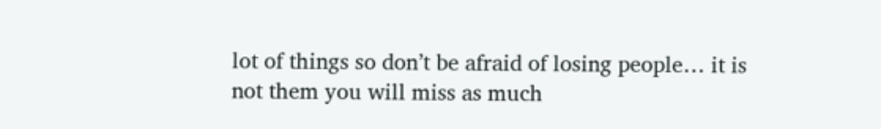lot of things so don’t be afraid of losing people… it is not them you will miss as much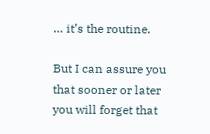… it’s the routine.

But I can assure you that sooner or later you will forget that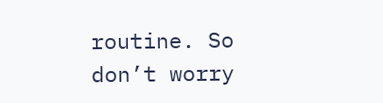routine. So don’t worry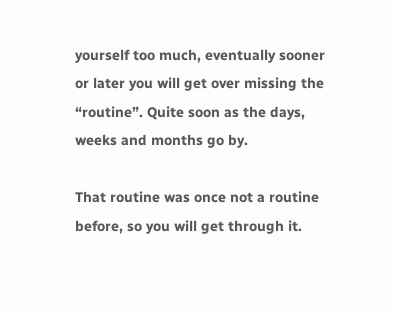yourself too much, eventually sooner or later you will get over missing the “routine”. Quite soon as the days, weeks and months go by.

That routine was once not a routine before, so you will get through it.